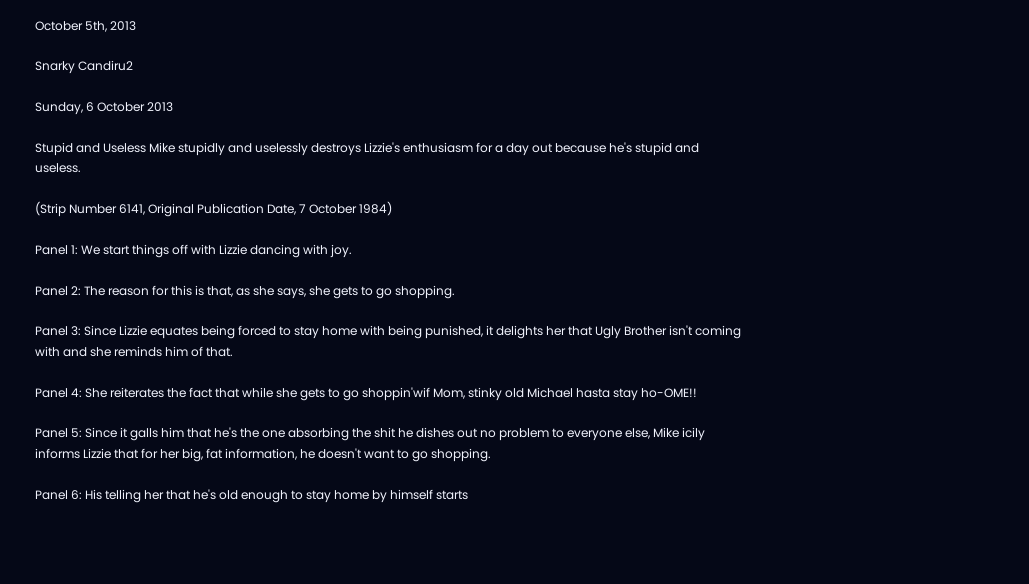October 5th, 2013

Snarky Candiru2

Sunday, 6 October 2013

Stupid and Useless Mike stupidly and uselessly destroys Lizzie's enthusiasm for a day out because he's stupid and useless.

(Strip Number 6141, Original Publication Date, 7 October 1984)

Panel 1: We start things off with Lizzie dancing with joy.

Panel 2: The reason for this is that, as she says, she gets to go shopping.

Panel 3: Since Lizzie equates being forced to stay home with being punished, it delights her that Ugly Brother isn't coming with and she reminds him of that.

Panel 4: She reiterates the fact that while she gets to go shoppin'wif Mom, stinky old Michael hasta stay ho-OME!!

Panel 5: Since it galls him that he's the one absorbing the shit he dishes out no problem to everyone else, Mike icily informs Lizzie that for her big, fat information, he doesn't want to go shopping.

Panel 6: His telling her that he's old enough to stay home by himself starts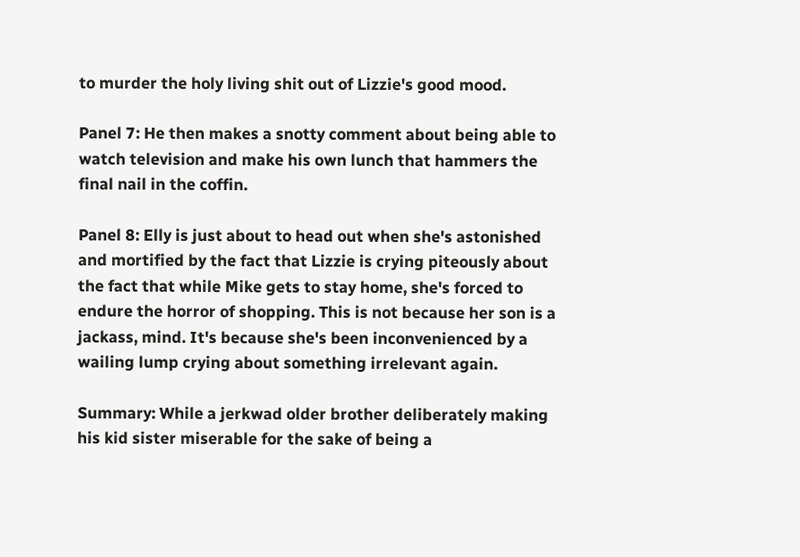to murder the holy living shit out of Lizzie's good mood.

Panel 7: He then makes a snotty comment about being able to watch television and make his own lunch that hammers the final nail in the coffin.

Panel 8: Elly is just about to head out when she's astonished and mortified by the fact that Lizzie is crying piteously about the fact that while Mike gets to stay home, she's forced to endure the horror of shopping. This is not because her son is a jackass, mind. It's because she's been inconvenienced by a wailing lump crying about something irrelevant again.

Summary: While a jerkwad older brother deliberately making his kid sister miserable for the sake of being a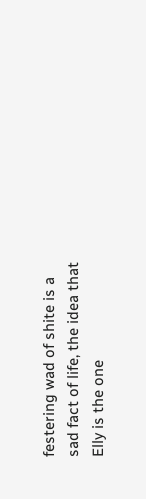festering wad of shite is a sad fact of life, the idea that Elly is the one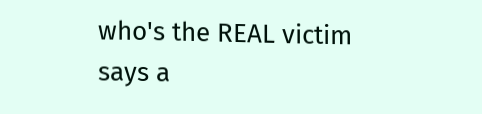who's the REAL victim says a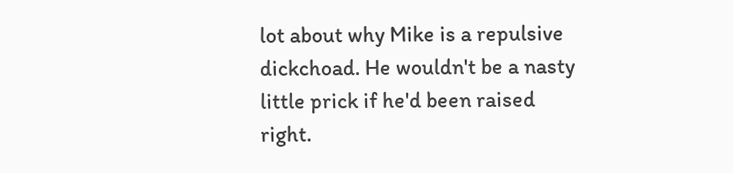lot about why Mike is a repulsive dickchoad. He wouldn't be a nasty little prick if he'd been raised right.